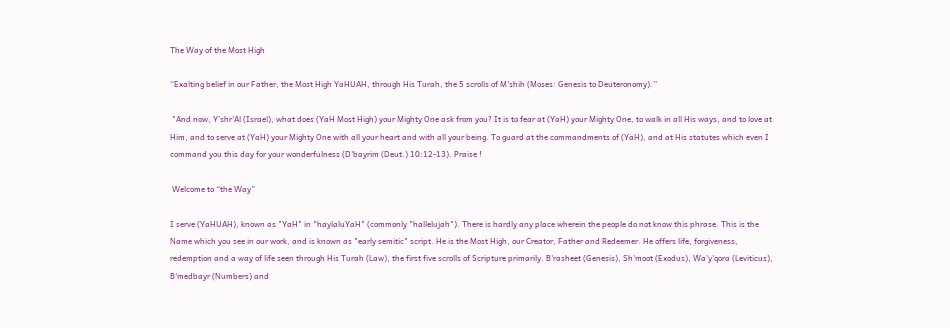The Way of the Most High

‘‘Exalting belief in our Father, the Most High YaHUAH, through His Turah, the 5 scrolls of M'shih (Moses: Genesis to Deuteronomy).’’

 "And now, Y'shr'Al (Israel), what does (YaH Most High) your Mighty One ask from you? It is to fear at (YaH) your Mighty One, to walk in all His ways, and to love at Him, and to serve at (YaH) your Mighty One with all your heart and with all your being. To guard at the commandments of (YaH), and at His statutes which even I command you this day for your wonderfulness (D'bayrim (Deut.) 10:12-13). Praise !

 Welcome to “the Way”

I serve (YaHUAH), known as "YaH" in "haylaluYaH" (commonly "hallelujah"). There is hardly any place wherein the people do not know this phrase. This is the Name which you see in our work, and is known as "early semitic" script. He is the Most High, our Creator, Father and Redeemer. He offers life, forgiveness, redemption and a way of life seen through His Turah (Law), the first five scrolls of Scripture primarily. B'rasheet (Genesis), Sh'moot (Exodus), Wa'y'qora (Leviticus), B'medbayr (Numbers) and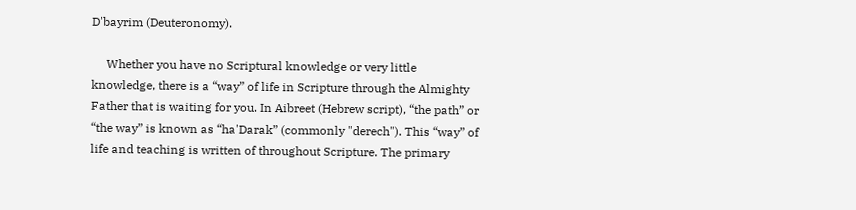D'bayrim (Deuteronomy).

     Whether you have no Scriptural knowledge or very little knowledge, there is a “way” of life in Scripture through the Almighty Father that is waiting for you. In Aibreet (Hebrew script), “the path” or “the way” is known as “ha'Darak” (commonly "derech"). This “way” of life and teaching is written of throughout Scripture. The primary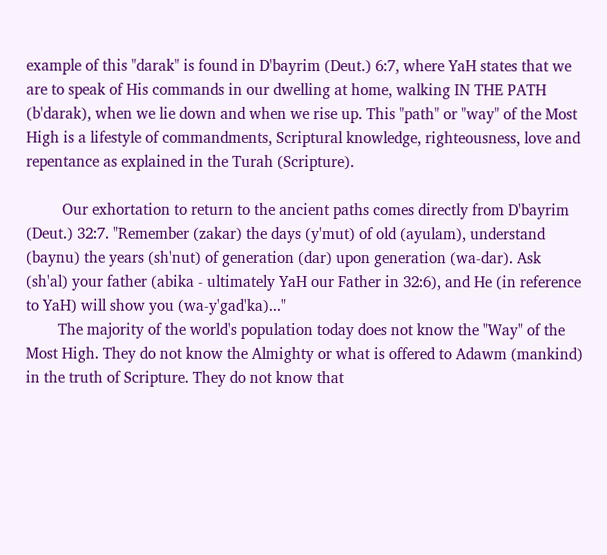example of this "darak" is found in D'bayrim (Deut.) 6:7, where YaH states that we are to speak of His commands in our dwelling at home, walking IN THE PATH (b'darak), when we lie down and when we rise up. This "path" or "way" of the Most High is a lifestyle of commandments, Scriptural knowledge, righteousness, love and repentance as explained in the Turah (Scripture).

         Our exhortation to return to the ancient paths comes directly from D'bayrim (Deut.) 32:7. "Remember (zakar) the days (y'mut) of old (ayulam), understand (baynu) the years (sh'nut) of generation (dar) upon generation (wa-dar). Ask (sh'al) your father (abika - ultimately YaH our Father in 32:6), and He (in reference to YaH) will show you (wa-y'gad'ka)..."
        The majority of the world's population today does not know the "Way" of the Most High. They do not know the Almighty or what is offered to Adawm (mankind) in the truth of Scripture. They do not know that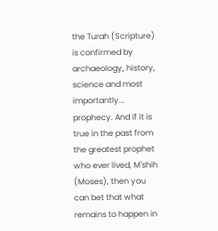the Turah (Scripture) is confirmed by archaeology, history, science and most importantly... prophecy. And if it is true in the past from the greatest prophet who ever lived, M'shih (Moses), then you can bet that what remains to happen in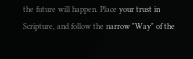the future will happen. Place your trust in Scripture, and follow the narrow "Way" of the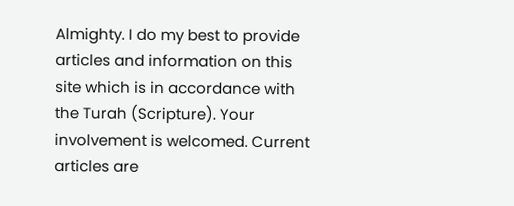Almighty. I do my best to provide articles and information on this site which is in accordance with the Turah (Scripture). Your involvement is welcomed. Current articles are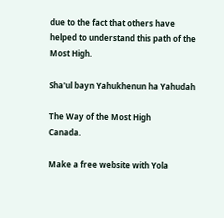due to the fact that others have helped to understand this path of the Most High.

Sha'ul bayn Yahukhenun ha Yahudah

The Way of the Most High         Canada.

Make a free website with Yola